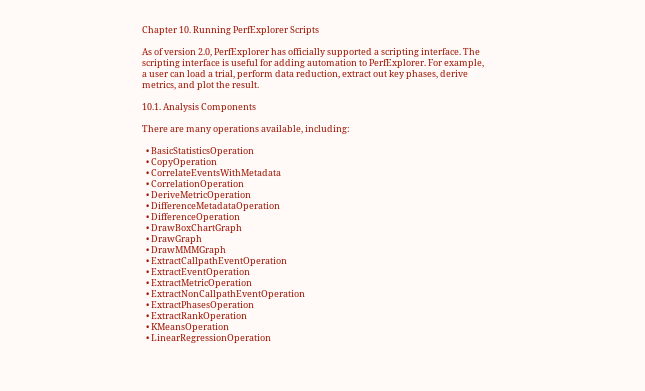Chapter 10. Running PerfExplorer Scripts

As of version 2.0, PerfExplorer has officially supported a scripting interface. The scripting interface is useful for adding automation to PerfExplorer. For example, a user can load a trial, perform data reduction, extract out key phases, derive metrics, and plot the result.

10.1. Analysis Components

There are many operations available, including:

  • BasicStatisticsOperation
  • CopyOperation
  • CorrelateEventsWithMetadata
  • CorrelationOperation
  • DeriveMetricOperation
  • DifferenceMetadataOperation
  • DifferenceOperation
  • DrawBoxChartGraph
  • DrawGraph
  • DrawMMMGraph
  • ExtractCallpathEventOperation
  • ExtractEventOperation
  • ExtractMetricOperation
  • ExtractNonCallpathEventOperation
  • ExtractPhasesOperation
  • ExtractRankOperation
  • KMeansOperation
  • LinearRegressionOperation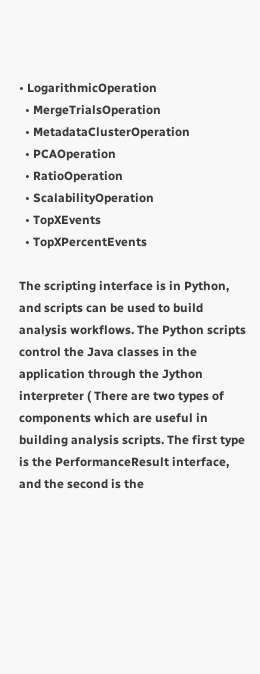• LogarithmicOperation
  • MergeTrialsOperation
  • MetadataClusterOperation
  • PCAOperation
  • RatioOperation
  • ScalabilityOperation
  • TopXEvents
  • TopXPercentEvents

The scripting interface is in Python, and scripts can be used to build analysis workflows. The Python scripts control the Java classes in the application through the Jython interpreter ( There are two types of components which are useful in building analysis scripts. The first type is the PerformanceResult interface, and the second is the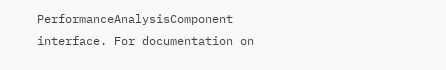PerformanceAnalysisComponent interface. For documentation on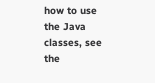how to use the Java classes, see the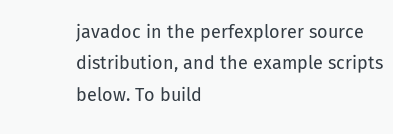javadoc in the perfexplorer source distribution, and the example scripts below. To build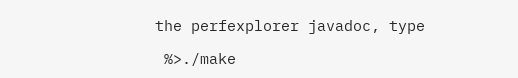the perfexplorer javadoc, type

 %>./make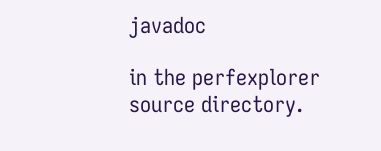javadoc

in the perfexplorer source directory.